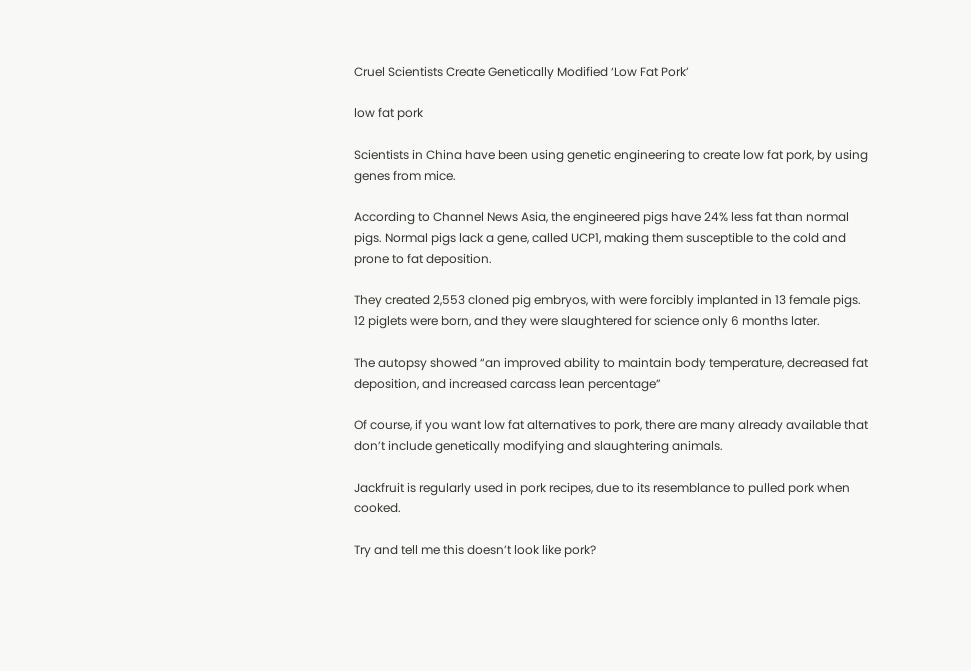Cruel Scientists Create Genetically Modified ‘Low Fat Pork’

low fat pork

Scientists in China have been using genetic engineering to create low fat pork, by using genes from mice.

According to Channel News Asia, the engineered pigs have 24% less fat than normal pigs. Normal pigs lack a gene, called UCP1, making them susceptible to the cold and prone to fat deposition.

They created 2,553 cloned pig embryos, with were forcibly implanted in 13 female pigs. 12 piglets were born, and they were slaughtered for science only 6 months later.

The autopsy showed “an improved ability to maintain body temperature, decreased fat deposition, and increased carcass lean percentage”

Of course, if you want low fat alternatives to pork, there are many already available that don’t include genetically modifying and slaughtering animals.

Jackfruit is regularly used in pork recipes, due to its resemblance to pulled pork when cooked.

Try and tell me this doesn’t look like pork?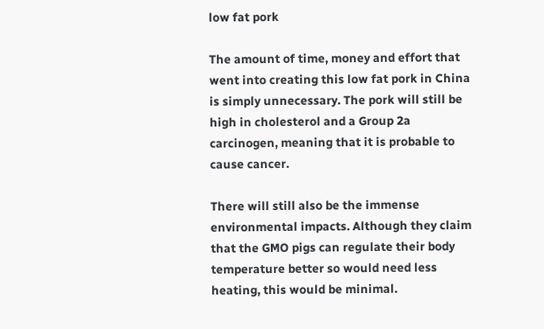low fat pork

The amount of time, money and effort that went into creating this low fat pork in China is simply unnecessary. The pork will still be high in cholesterol and a Group 2a carcinogen, meaning that it is probable to cause cancer.

There will still also be the immense environmental impacts. Although they claim that the GMO pigs can regulate their body temperature better so would need less heating, this would be minimal.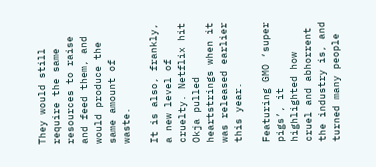They would still require the same resources to raise and feed them, and would produce the same amount of waste.

It is also, frankly, a new level of cruelty. Netflix hit Okja pulled heartstrings when it was released earlier this year.

Featuring GMO ‘super pigs’, it highlighted how cruel and abhorrent the industry is, and turned many people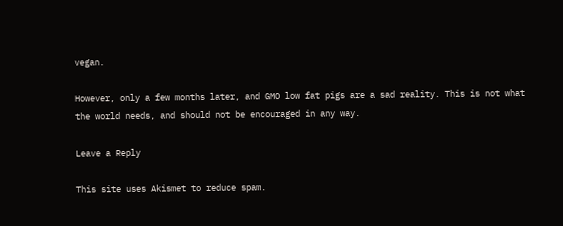vegan.

However, only a few months later, and GMO low fat pigs are a sad reality. This is not what the world needs, and should not be encouraged in any way.

Leave a Reply

This site uses Akismet to reduce spam.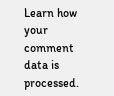Learn how your comment data is processed.